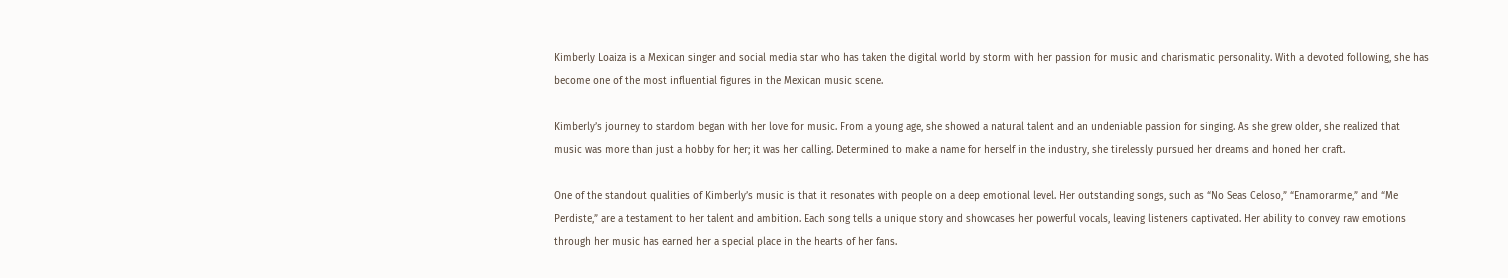Kimberly Loaiza is a Mexican singer and social media star who has taken the digital world by storm with her passion for music and charismatic personality. With a devoted following, she has become one of the most influential figures in the Mexican music scene.

Kimberly’s journey to stardom began with her love for music. From a young age, she showed a natural talent and an undeniable passion for singing. As she grew older, she realized that music was more than just a hobby for her; it was her calling. Determined to make a name for herself in the industry, she tirelessly pursued her dreams and honed her craft.

One of the standout qualities of Kimberly’s music is that it resonates with people on a deep emotional level. Her outstanding songs, such as “No Seas Celoso,” “Enamorarme,” and “Me Perdiste,” are a testament to her talent and ambition. Each song tells a unique story and showcases her powerful vocals, leaving listeners captivated. Her ability to convey raw emotions through her music has earned her a special place in the hearts of her fans.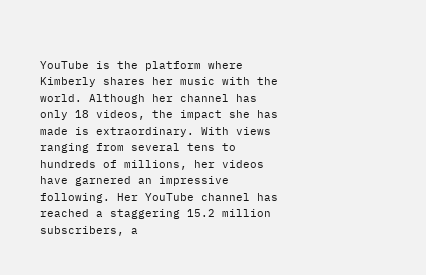YouTube is the platform where Kimberly shares her music with the world. Although her channel has only 18 videos, the impact she has made is extraordinary. With views ranging from several tens to hundreds of millions, her videos have garnered an impressive following. Her YouTube channel has reached a staggering 15.2 million subscribers, a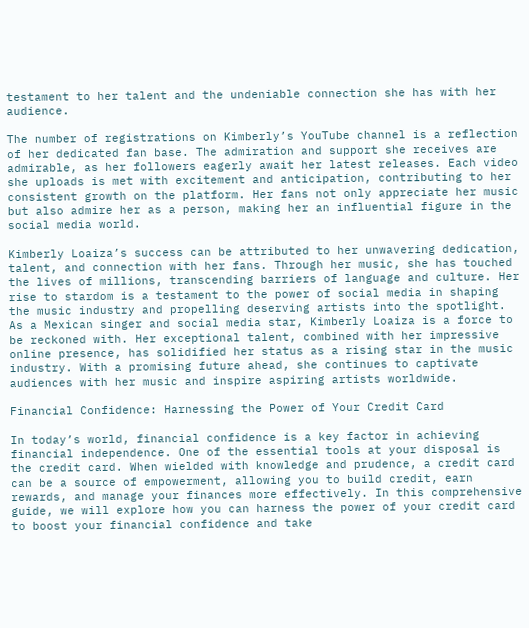testament to her talent and the undeniable connection she has with her audience.

The number of registrations on Kimberly’s YouTube channel is a reflection of her dedicated fan base. The admiration and support she receives are admirable, as her followers eagerly await her latest releases. Each video she uploads is met with excitement and anticipation, contributing to her consistent growth on the platform. Her fans not only appreciate her music but also admire her as a person, making her an influential figure in the social media world.

Kimberly Loaiza’s success can be attributed to her unwavering dedication, talent, and connection with her fans. Through her music, she has touched the lives of millions, transcending barriers of language and culture. Her rise to stardom is a testament to the power of social media in shaping the music industry and propelling deserving artists into the spotlight. As a Mexican singer and social media star, Kimberly Loaiza is a force to be reckoned with. Her exceptional talent, combined with her impressive online presence, has solidified her status as a rising star in the music industry. With a promising future ahead, she continues to captivate audiences with her music and inspire aspiring artists worldwide.

Financial Confidence: Harnessing the Power of Your Credit Card

In today’s world, financial confidence is a key factor in achieving financial independence. One of the essential tools at your disposal is the credit card. When wielded with knowledge and prudence, a credit card can be a source of empowerment, allowing you to build credit, earn rewards, and manage your finances more effectively. In this comprehensive guide, we will explore how you can harness the power of your credit card to boost your financial confidence and take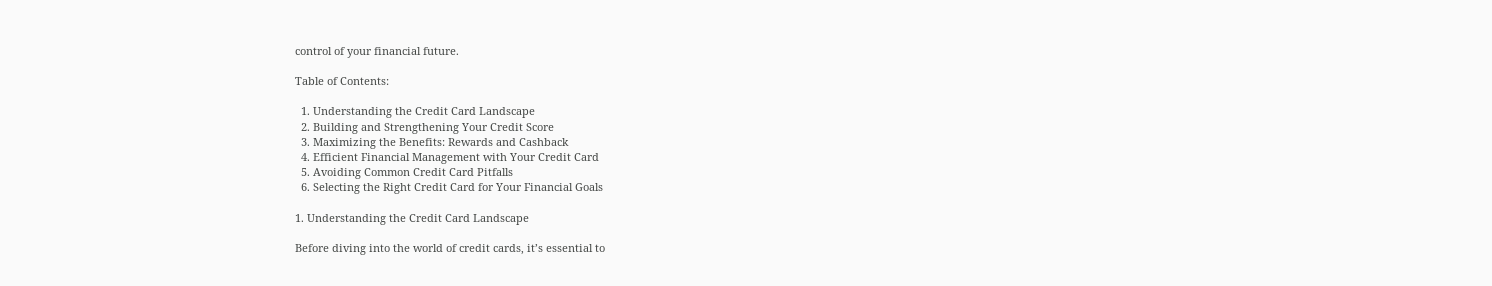control of your financial future.

Table of Contents:

  1. Understanding the Credit Card Landscape
  2. Building and Strengthening Your Credit Score
  3. Maximizing the Benefits: Rewards and Cashback
  4. Efficient Financial Management with Your Credit Card
  5. Avoiding Common Credit Card Pitfalls
  6. Selecting the Right Credit Card for Your Financial Goals

1. Understanding the Credit Card Landscape

Before diving into the world of credit cards, it’s essential to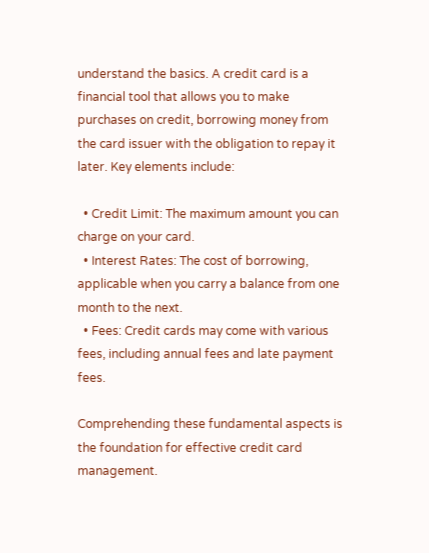understand the basics. A credit card is a financial tool that allows you to make purchases on credit, borrowing money from the card issuer with the obligation to repay it later. Key elements include:

  • Credit Limit: The maximum amount you can charge on your card.
  • Interest Rates: The cost of borrowing, applicable when you carry a balance from one month to the next.
  • Fees: Credit cards may come with various fees, including annual fees and late payment fees.

Comprehending these fundamental aspects is the foundation for effective credit card management.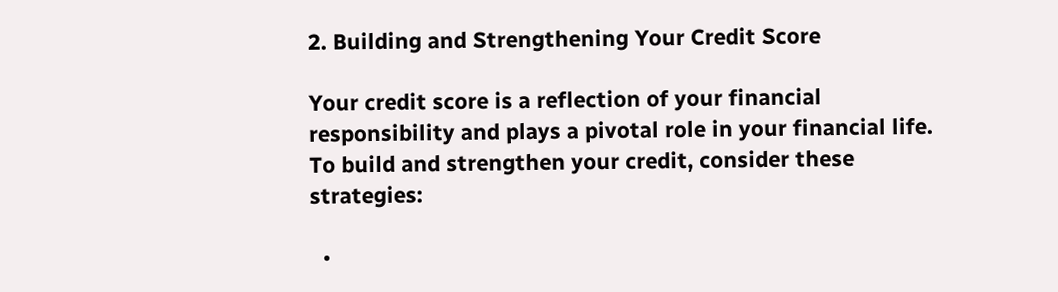2. Building and Strengthening Your Credit Score

Your credit score is a reflection of your financial responsibility and plays a pivotal role in your financial life. To build and strengthen your credit, consider these strategies:

  •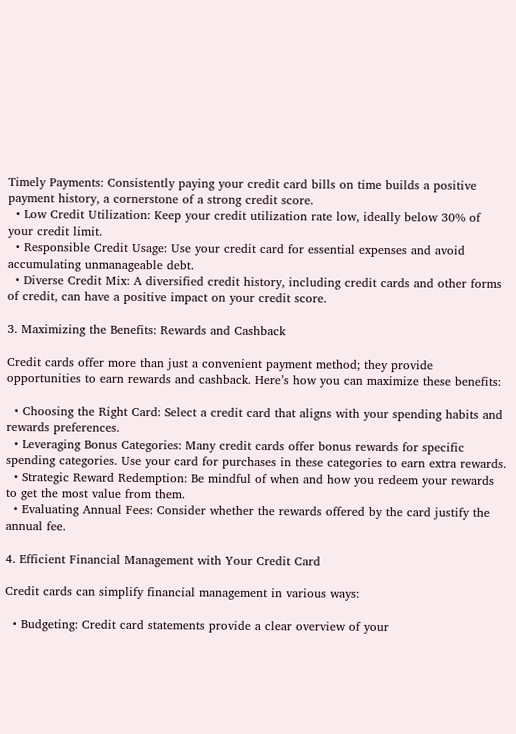Timely Payments: Consistently paying your credit card bills on time builds a positive payment history, a cornerstone of a strong credit score.
  • Low Credit Utilization: Keep your credit utilization rate low, ideally below 30% of your credit limit.
  • Responsible Credit Usage: Use your credit card for essential expenses and avoid accumulating unmanageable debt.
  • Diverse Credit Mix: A diversified credit history, including credit cards and other forms of credit, can have a positive impact on your credit score.

3. Maximizing the Benefits: Rewards and Cashback

Credit cards offer more than just a convenient payment method; they provide opportunities to earn rewards and cashback. Here’s how you can maximize these benefits:

  • Choosing the Right Card: Select a credit card that aligns with your spending habits and rewards preferences.
  • Leveraging Bonus Categories: Many credit cards offer bonus rewards for specific spending categories. Use your card for purchases in these categories to earn extra rewards.
  • Strategic Reward Redemption: Be mindful of when and how you redeem your rewards to get the most value from them.
  • Evaluating Annual Fees: Consider whether the rewards offered by the card justify the annual fee.

4. Efficient Financial Management with Your Credit Card

Credit cards can simplify financial management in various ways:

  • Budgeting: Credit card statements provide a clear overview of your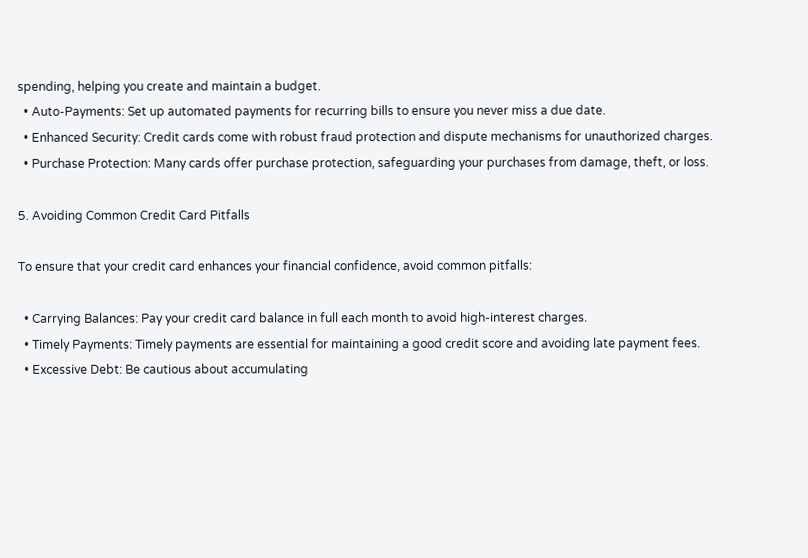spending, helping you create and maintain a budget.
  • Auto-Payments: Set up automated payments for recurring bills to ensure you never miss a due date.
  • Enhanced Security: Credit cards come with robust fraud protection and dispute mechanisms for unauthorized charges.
  • Purchase Protection: Many cards offer purchase protection, safeguarding your purchases from damage, theft, or loss.

5. Avoiding Common Credit Card Pitfalls

To ensure that your credit card enhances your financial confidence, avoid common pitfalls:

  • Carrying Balances: Pay your credit card balance in full each month to avoid high-interest charges.
  • Timely Payments: Timely payments are essential for maintaining a good credit score and avoiding late payment fees.
  • Excessive Debt: Be cautious about accumulating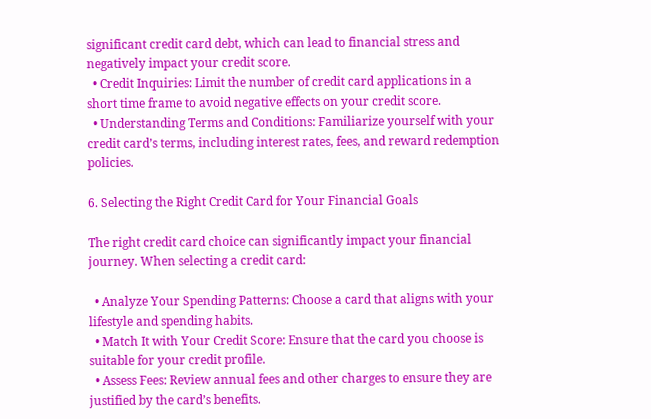significant credit card debt, which can lead to financial stress and negatively impact your credit score.
  • Credit Inquiries: Limit the number of credit card applications in a short time frame to avoid negative effects on your credit score.
  • Understanding Terms and Conditions: Familiarize yourself with your credit card’s terms, including interest rates, fees, and reward redemption policies.

6. Selecting the Right Credit Card for Your Financial Goals

The right credit card choice can significantly impact your financial journey. When selecting a credit card:

  • Analyze Your Spending Patterns: Choose a card that aligns with your lifestyle and spending habits.
  • Match It with Your Credit Score: Ensure that the card you choose is suitable for your credit profile.
  • Assess Fees: Review annual fees and other charges to ensure they are justified by the card’s benefits.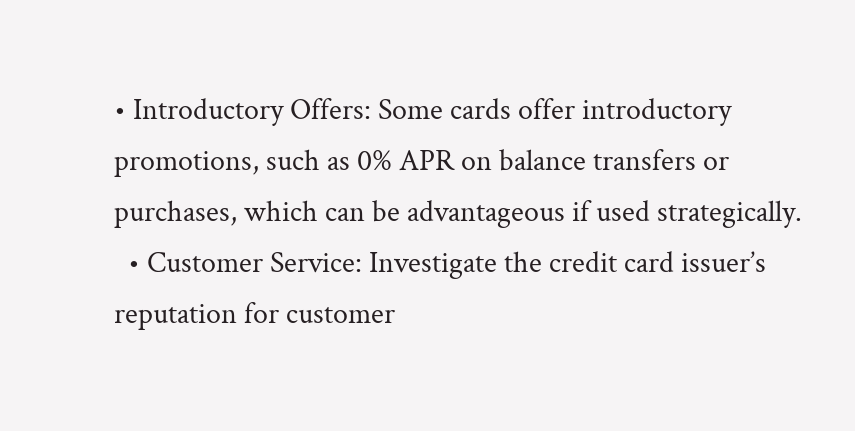• Introductory Offers: Some cards offer introductory promotions, such as 0% APR on balance transfers or purchases, which can be advantageous if used strategically.
  • Customer Service: Investigate the credit card issuer’s reputation for customer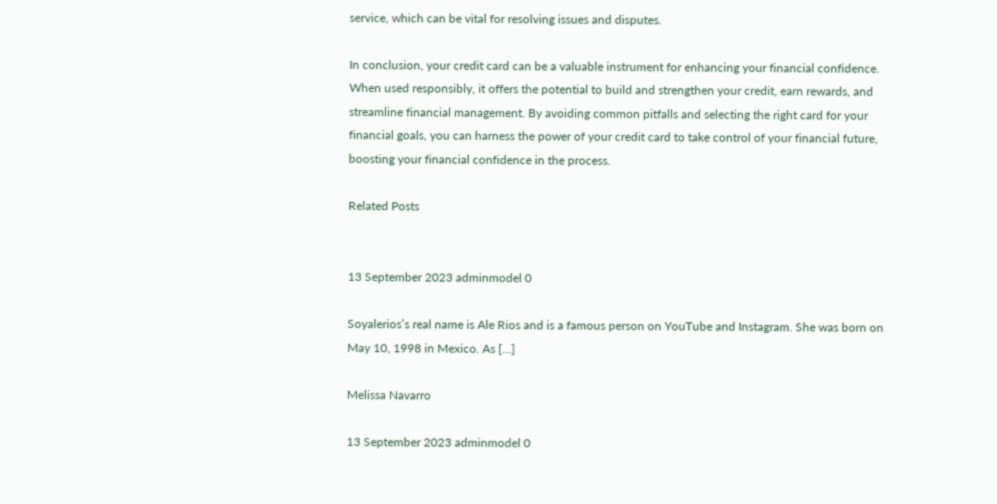service, which can be vital for resolving issues and disputes.

In conclusion, your credit card can be a valuable instrument for enhancing your financial confidence. When used responsibly, it offers the potential to build and strengthen your credit, earn rewards, and streamline financial management. By avoiding common pitfalls and selecting the right card for your financial goals, you can harness the power of your credit card to take control of your financial future, boosting your financial confidence in the process.

Related Posts


13 September 2023 adminmodel 0

Soyalerios’s real name is Ale Rios and is a famous person on YouTube and Instagram. She was born on May 10, 1998 in Mexico. As […]

Melissa Navarro

13 September 2023 adminmodel 0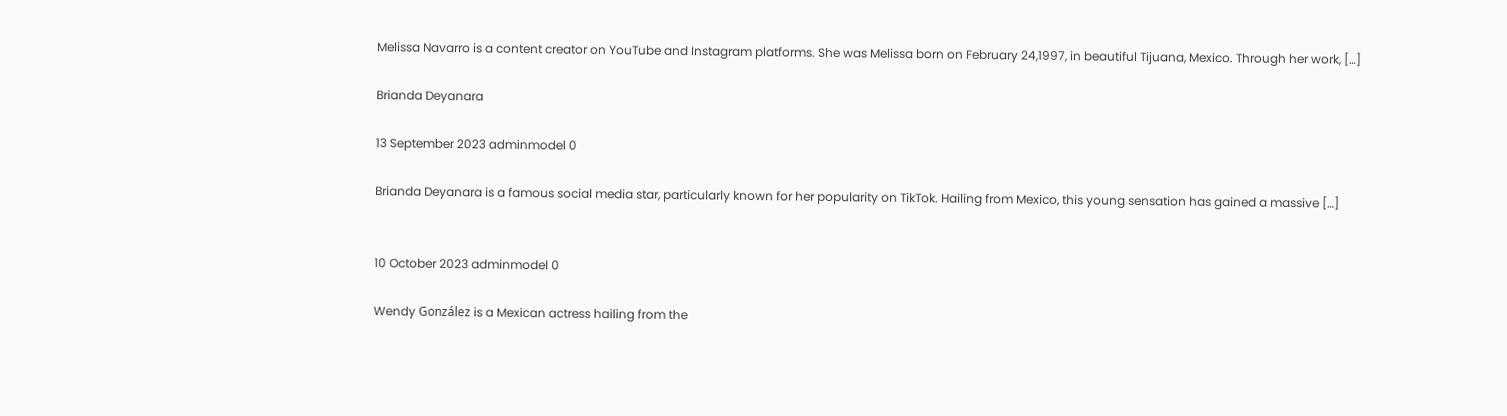Melissa Navarro is a content creator on YouTube and Instagram platforms. She was Melissa born on February 24,1997, in beautiful Tijuana, Mexico. Through her work, […]

Brianda Deyanara

13 September 2023 adminmodel 0

Brianda Deyanara is a famous social media star, particularly known for her popularity on TikTok. Hailing from Mexico, this young sensation has gained a massive […]


10 October 2023 adminmodel 0

Wendy González is a Mexican actress hailing from the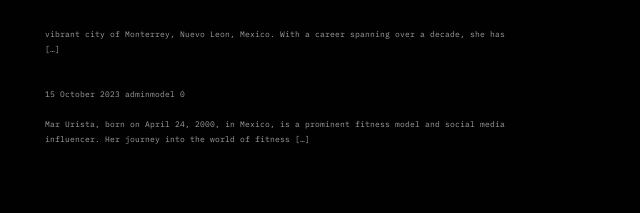vibrant city of Monterrey, Nuevo Leon, Mexico. With a career spanning over a decade, she has […]


15 October 2023 adminmodel 0

Mar Urista, born on April 24, 2000, in Mexico, is a prominent fitness model and social media influencer. Her journey into the world of fitness […]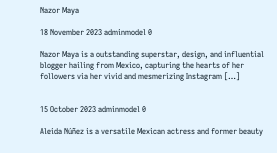Nazor Maya

18 November 2023 adminmodel 0

Nazor Maya is a outstanding superstar, design, and influential blogger hailing from Mexico, capturing the hearts of her followers via her vivid and mesmerizing Instagram […]


15 October 2023 adminmodel 0

Aleida Núñez is a versatile Mexican actress and former beauty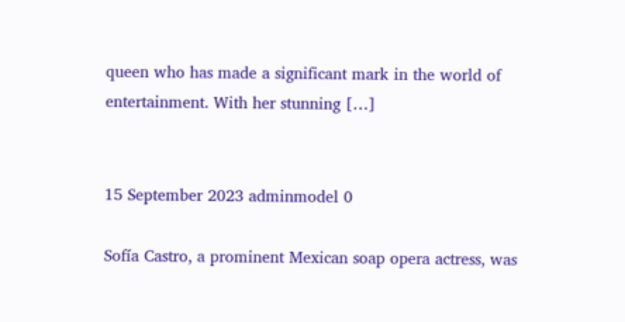queen who has made a significant mark in the world of entertainment. With her stunning […]


15 September 2023 adminmodel 0

Sofía Castro, a prominent Mexican soap opera actress, was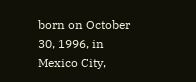born on October 30, 1996, in Mexico City,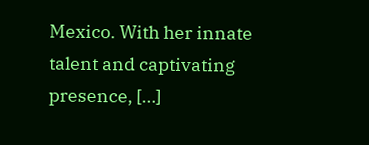Mexico. With her innate talent and captivating presence, […]